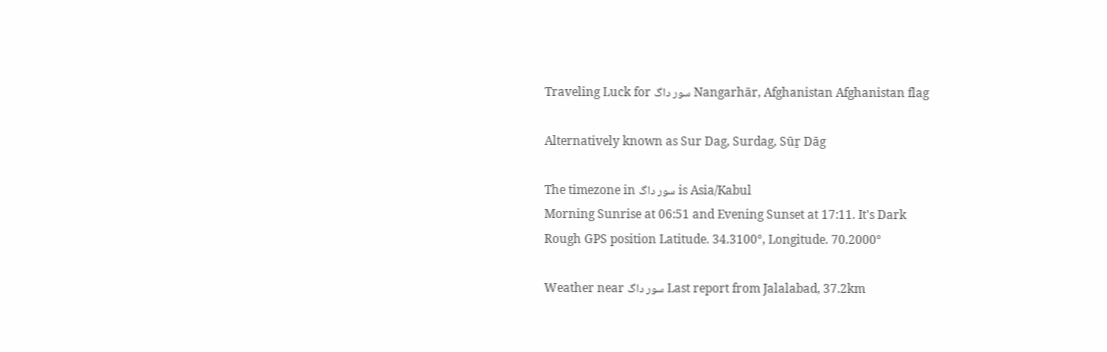Traveling Luck for سور داگ Nangarhār, Afghanistan Afghanistan flag

Alternatively known as Sur Dag, Surdag, Sūṟ Dāg

The timezone in سور داگ is Asia/Kabul
Morning Sunrise at 06:51 and Evening Sunset at 17:11. It's Dark
Rough GPS position Latitude. 34.3100°, Longitude. 70.2000°

Weather near سور داگ Last report from Jalalabad, 37.2km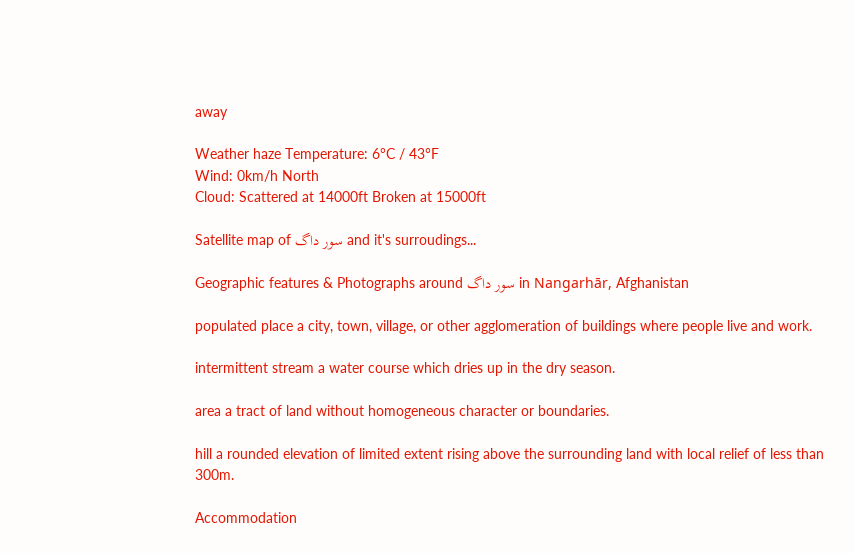away

Weather haze Temperature: 6°C / 43°F
Wind: 0km/h North
Cloud: Scattered at 14000ft Broken at 15000ft

Satellite map of سور داگ and it's surroudings...

Geographic features & Photographs around سور داگ in Nangarhār, Afghanistan

populated place a city, town, village, or other agglomeration of buildings where people live and work.

intermittent stream a water course which dries up in the dry season.

area a tract of land without homogeneous character or boundaries.

hill a rounded elevation of limited extent rising above the surrounding land with local relief of less than 300m.

Accommodation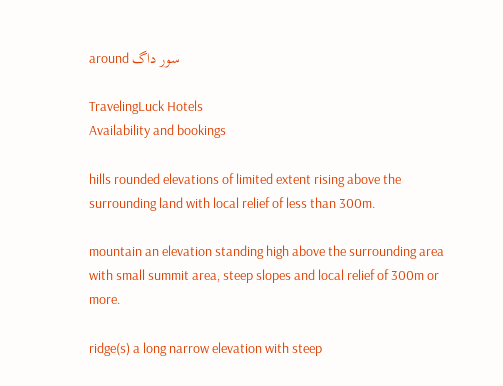around سور داگ

TravelingLuck Hotels
Availability and bookings

hills rounded elevations of limited extent rising above the surrounding land with local relief of less than 300m.

mountain an elevation standing high above the surrounding area with small summit area, steep slopes and local relief of 300m or more.

ridge(s) a long narrow elevation with steep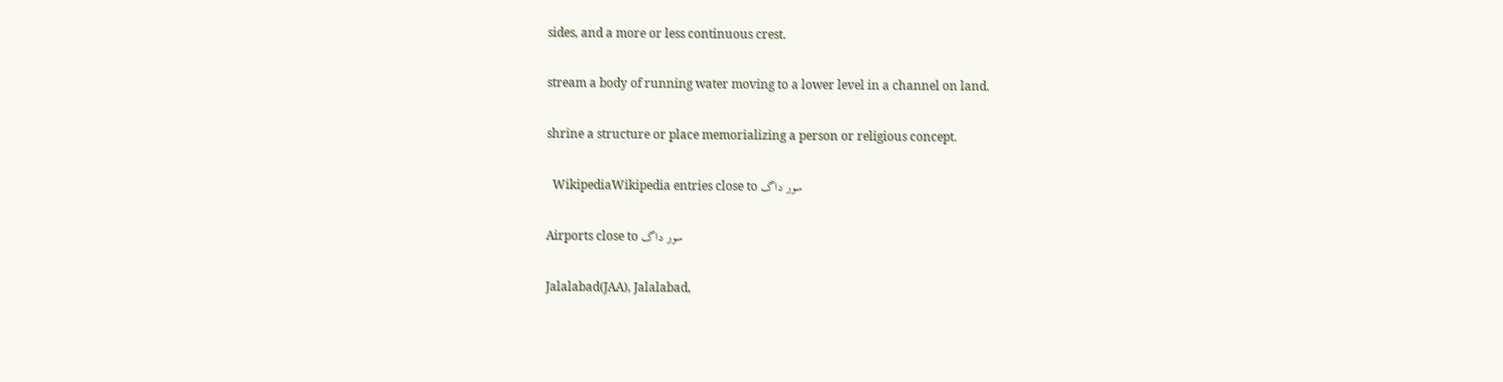sides, and a more or less continuous crest.

stream a body of running water moving to a lower level in a channel on land.

shrine a structure or place memorializing a person or religious concept.

  WikipediaWikipedia entries close to سور داگ

Airports close to سور داگ

Jalalabad(JAA), Jalalabad,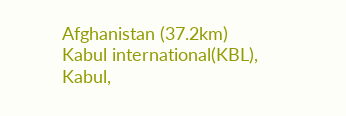Afghanistan (37.2km)
Kabul international(KBL), Kabul,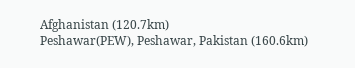Afghanistan (120.7km)
Peshawar(PEW), Peshawar, Pakistan (160.6km)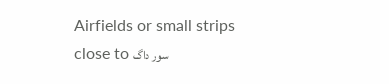Airfields or small strips close to سور داگ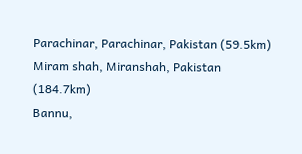Parachinar, Parachinar, Pakistan (59.5km)
Miram shah, Miranshah, Pakistan (184.7km)
Bannu,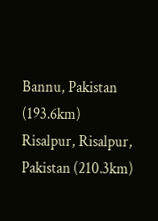Bannu, Pakistan (193.6km)
Risalpur, Risalpur, Pakistan (210.3km)